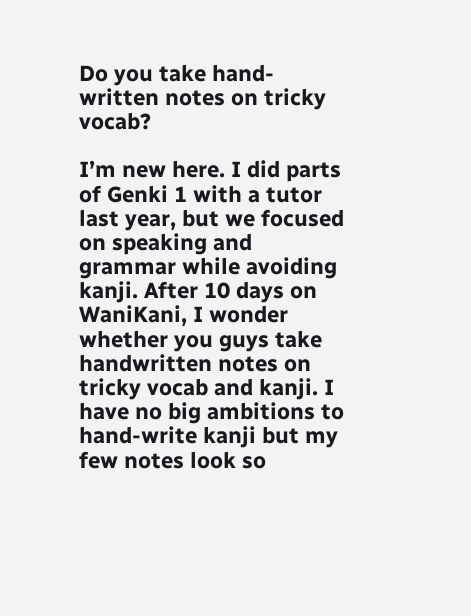Do you take hand-written notes on tricky vocab?

I’m new here. I did parts of Genki 1 with a tutor last year, but we focused on speaking and grammar while avoiding kanji. After 10 days on WaniKani, I wonder whether you guys take handwritten notes on tricky vocab and kanji. I have no big ambitions to hand-write kanji but my few notes look so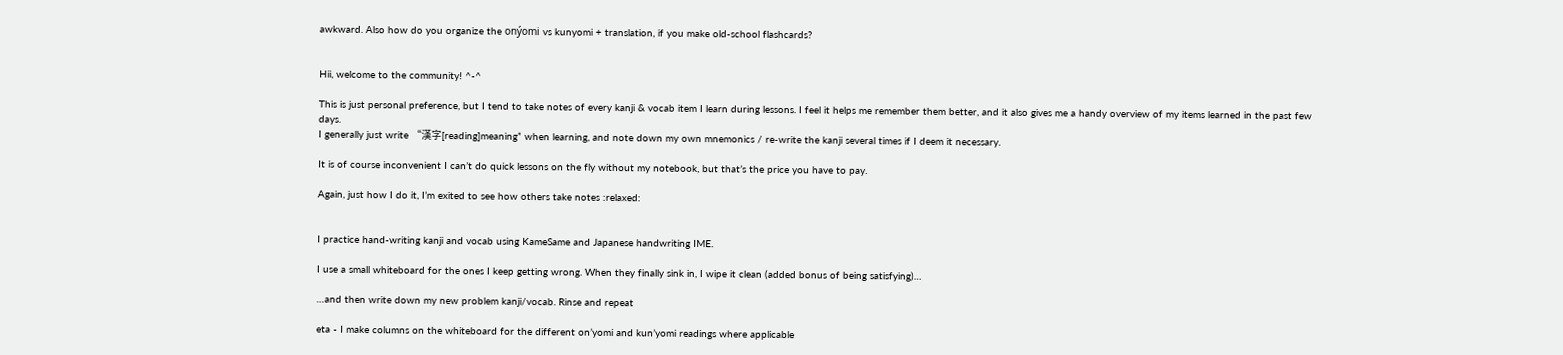awkward. Also how do you organize the onýomi vs kunyomi + translation, if you make old-school flashcards?


Hii, welcome to the community! ^-^

This is just personal preference, but I tend to take notes of every kanji & vocab item I learn during lessons. I feel it helps me remember them better, and it also gives me a handy overview of my items learned in the past few days.
I generally just write “漢字[reading]meaning” when learning, and note down my own mnemonics / re-write the kanji several times if I deem it necessary.

It is of course inconvenient I can’t do quick lessons on the fly without my notebook, but that’s the price you have to pay.

Again, just how I do it, I’m exited to see how others take notes :relaxed:


I practice hand-writing kanji and vocab using KameSame and Japanese handwriting IME.

I use a small whiteboard for the ones I keep getting wrong. When they finally sink in, I wipe it clean (added bonus of being satisfying)…

…and then write down my new problem kanji/vocab. Rinse and repeat

eta - I make columns on the whiteboard for the different on’yomi and kun’yomi readings where applicable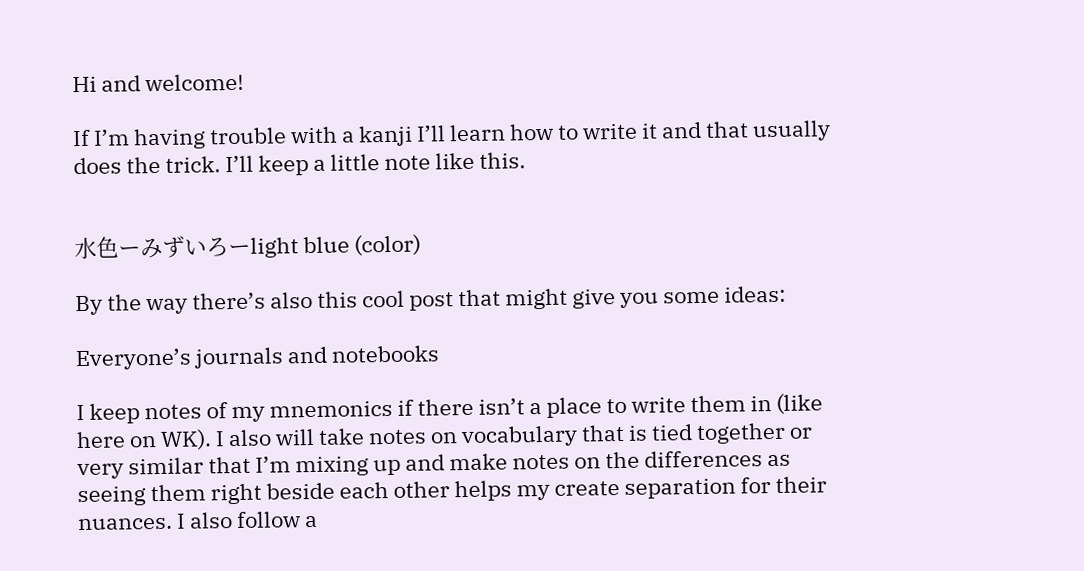Hi and welcome!

If I’m having trouble with a kanji I’ll learn how to write it and that usually does the trick. I’ll keep a little note like this.


水色ーみずいろーlight blue (color)

By the way there’s also this cool post that might give you some ideas:

Everyone’s journals and notebooks

I keep notes of my mnemonics if there isn’t a place to write them in (like here on WK). I also will take notes on vocabulary that is tied together or very similar that I’m mixing up and make notes on the differences as seeing them right beside each other helps my create separation for their nuances. I also follow a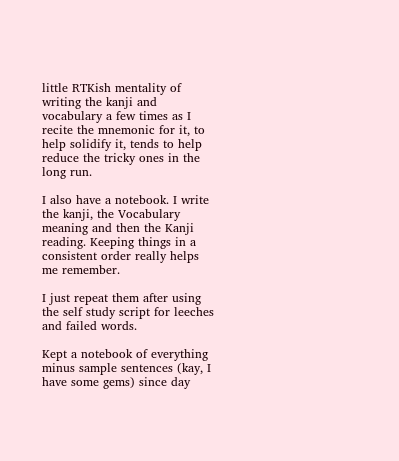little RTKish mentality of writing the kanji and vocabulary a few times as I recite the mnemonic for it, to help solidify it, tends to help reduce the tricky ones in the long run.

I also have a notebook. I write the kanji, the Vocabulary meaning and then the Kanji reading. Keeping things in a consistent order really helps me remember.

I just repeat them after using the self study script for leeches and failed words.

Kept a notebook of everything minus sample sentences (kay, I have some gems) since day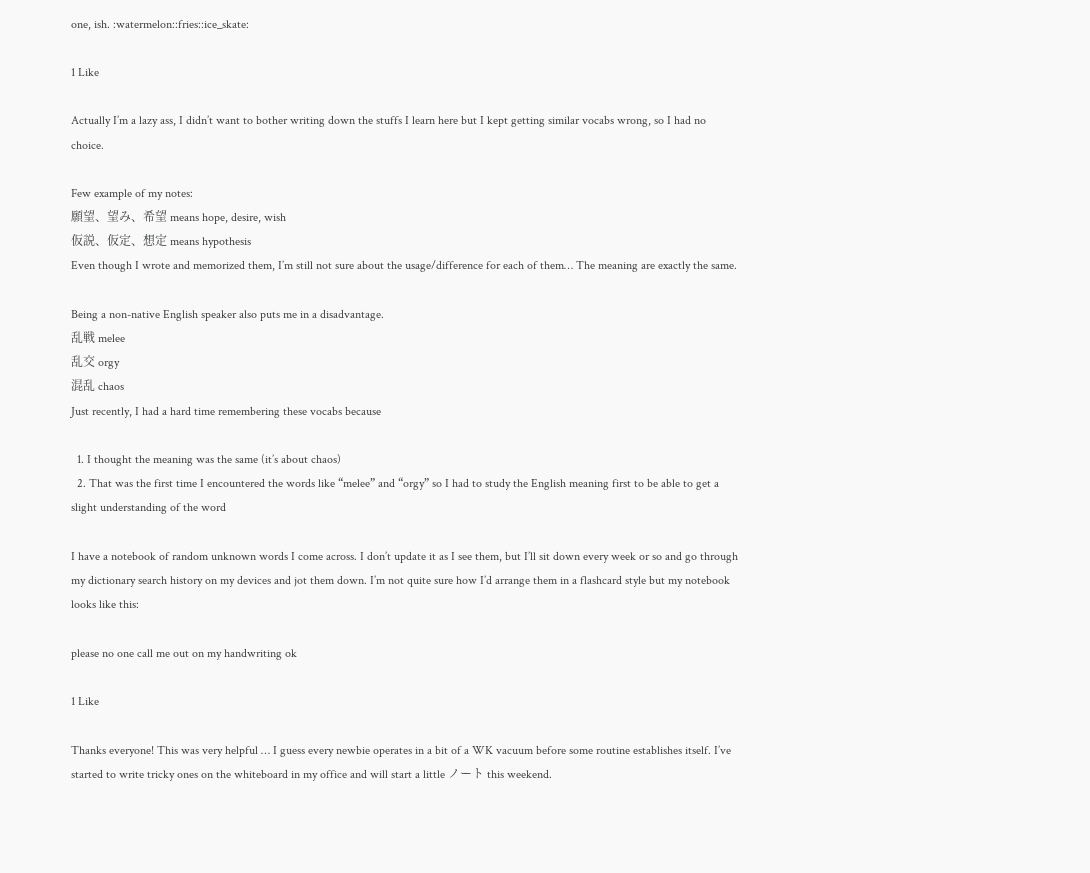one, ish. :watermelon::fries::ice_skate:

1 Like

Actually I’m a lazy ass, I didn’t want to bother writing down the stuffs I learn here but I kept getting similar vocabs wrong, so I had no choice.

Few example of my notes:
願望、望み、希望 means hope, desire, wish
仮説、仮定、想定 means hypothesis
Even though I wrote and memorized them, I’m still not sure about the usage/difference for each of them… The meaning are exactly the same.

Being a non-native English speaker also puts me in a disadvantage.
乱戦 melee
乱交 orgy
混乱 chaos
Just recently, I had a hard time remembering these vocabs because

  1. I thought the meaning was the same (it’s about chaos)
  2. That was the first time I encountered the words like “melee” and “orgy” so I had to study the English meaning first to be able to get a slight understanding of the word

I have a notebook of random unknown words I come across. I don’t update it as I see them, but I’ll sit down every week or so and go through my dictionary search history on my devices and jot them down. I’m not quite sure how I’d arrange them in a flashcard style but my notebook looks like this:

please no one call me out on my handwriting ok

1 Like

Thanks everyone! This was very helpful … I guess every newbie operates in a bit of a WK vacuum before some routine establishes itself. I’ve started to write tricky ones on the whiteboard in my office and will start a little ノート this weekend.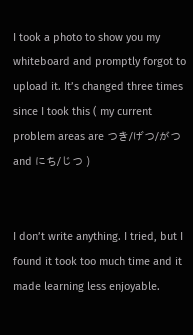I took a photo to show you my whiteboard and promptly forgot to upload it. It’s changed three times since I took this ( my current problem areas are つき/げつ/がつ and にち/じつ )


I don’t write anything. I tried, but I found it took too much time and it made learning less enjoyable.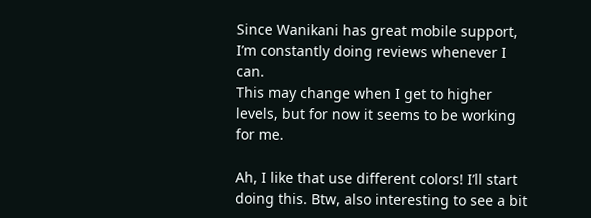Since Wanikani has great mobile support, I’m constantly doing reviews whenever I can.
This may change when I get to higher levels, but for now it seems to be working for me.

Ah, I like that use different colors! I’ll start doing this. Btw, also interesting to see a bit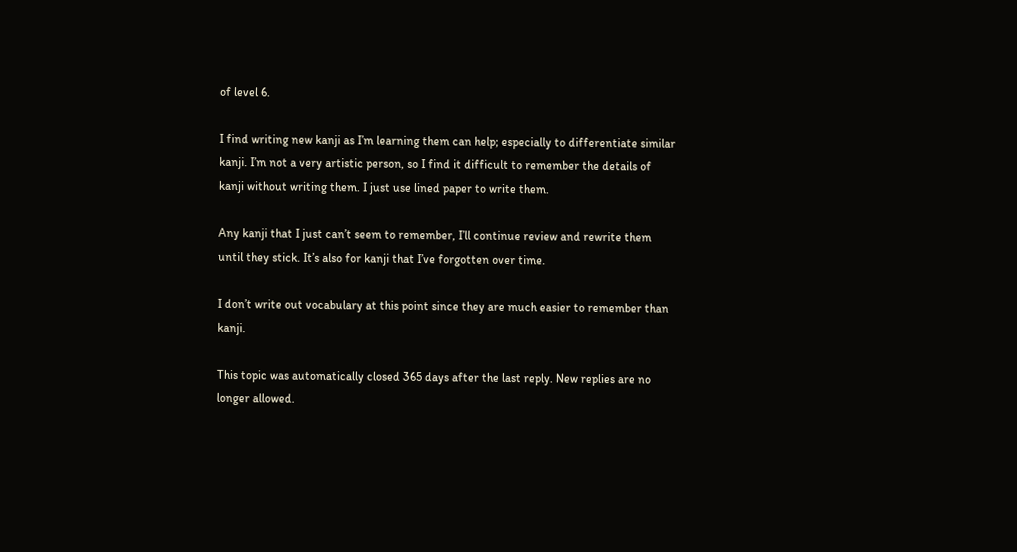of level 6.

I find writing new kanji as I’m learning them can help; especially to differentiate similar kanji. I’m not a very artistic person, so I find it difficult to remember the details of kanji without writing them. I just use lined paper to write them.

Any kanji that I just can’t seem to remember, I’ll continue review and rewrite them until they stick. It’s also for kanji that I’ve forgotten over time.

I don’t write out vocabulary at this point since they are much easier to remember than kanji.

This topic was automatically closed 365 days after the last reply. New replies are no longer allowed.